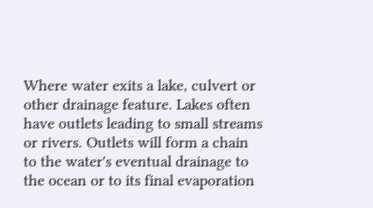Where water exits a lake, culvert or other drainage feature. Lakes often have outlets leading to small streams or rivers. Outlets will form a chain to the water's eventual drainage to the ocean or to its final evaporation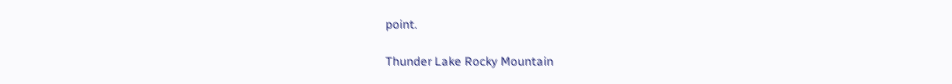point.

Thunder Lake Rocky Mountain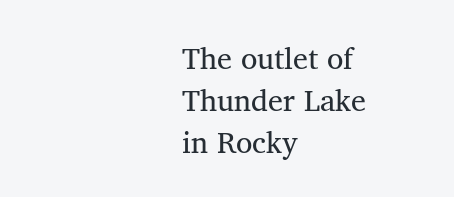The outlet of Thunder Lake in Rocky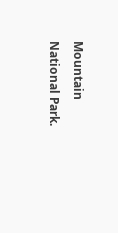Mountain National Park.